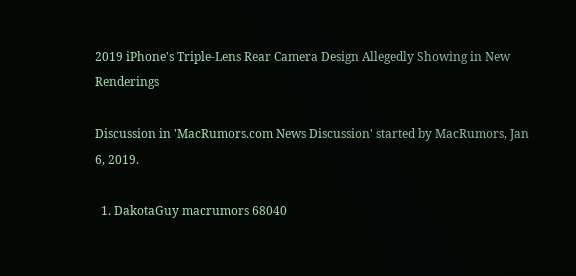2019 iPhone's Triple-Lens Rear Camera Design Allegedly Showing in New Renderings

Discussion in 'MacRumors.com News Discussion' started by MacRumors, Jan 6, 2019.

  1. DakotaGuy macrumors 68040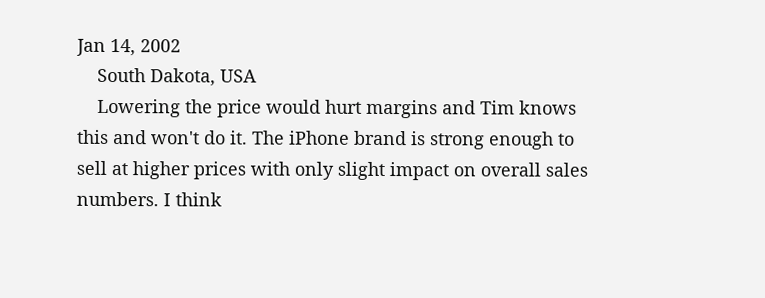Jan 14, 2002
    South Dakota, USA
    Lowering the price would hurt margins and Tim knows this and won't do it. The iPhone brand is strong enough to sell at higher prices with only slight impact on overall sales numbers. I think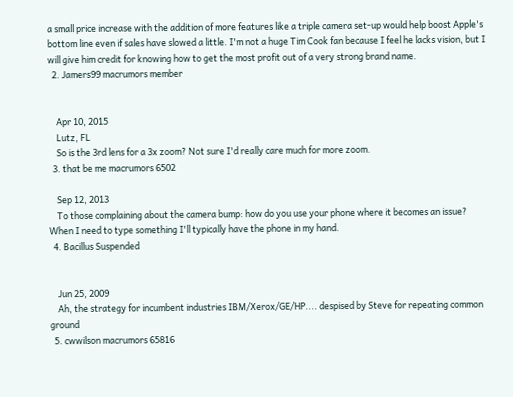a small price increase with the addition of more features like a triple camera set-up would help boost Apple's bottom line even if sales have slowed a little. I'm not a huge Tim Cook fan because I feel he lacks vision, but I will give him credit for knowing how to get the most profit out of a very strong brand name.
  2. Jamers99 macrumors member


    Apr 10, 2015
    Lutz, FL
    So is the 3rd lens for a 3x zoom? Not sure I'd really care much for more zoom.
  3. that be me macrumors 6502

    Sep 12, 2013
    To those complaining about the camera bump: how do you use your phone where it becomes an issue? When I need to type something I'll typically have the phone in my hand.
  4. Bacillus Suspended


    Jun 25, 2009
    Ah, the strategy for incumbent industries IBM/Xerox/GE/HP.... despised by Steve for repeating common ground
  5. cwwilson macrumors 65816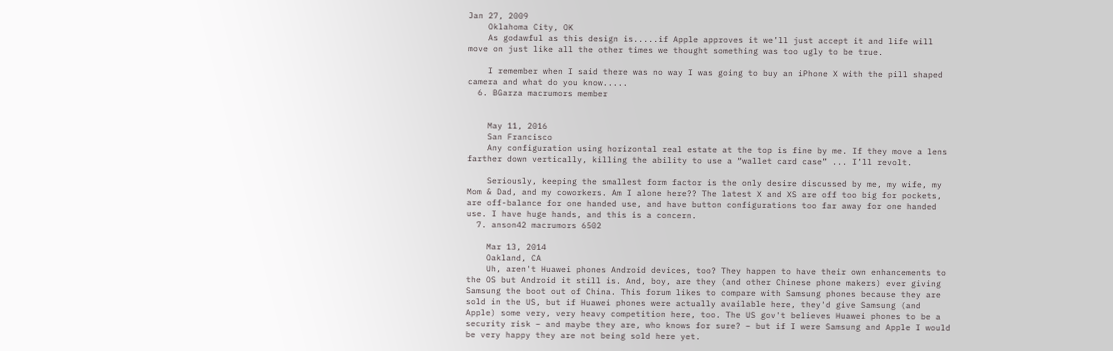Jan 27, 2009
    Oklahoma City, OK
    As godawful as this design is.....if Apple approves it we’ll just accept it and life will move on just like all the other times we thought something was too ugly to be true.

    I remember when I said there was no way I was going to buy an iPhone X with the pill shaped camera and what do you know.....
  6. BGarza macrumors member


    May 11, 2016
    San Francisco
    Any configuration using horizontal real estate at the top is fine by me. If they move a lens farther down vertically, killing the ability to use a “wallet card case” ... I’ll revolt.

    Seriously, keeping the smallest form factor is the only desire discussed by me, my wife, my Mom & Dad, and my coworkers. Am I alone here?? The latest X and XS are off too big for pockets, are off-balance for one handed use, and have button configurations too far away for one handed use. I have huge hands, and this is a concern.
  7. anson42 macrumors 6502

    Mar 13, 2014
    Oakland, CA
    Uh, aren't Huawei phones Android devices, too? They happen to have their own enhancements to the OS but Android it still is. And, boy, are they (and other Chinese phone makers) ever giving Samsung the boot out of China. This forum likes to compare with Samsung phones because they are sold in the US, but if Huawei phones were actually available here, they'd give Samsung (and Apple) some very, very heavy competition here, too. The US gov't believes Huawei phones to be a security risk – and maybe they are, who knows for sure? – but if I were Samsung and Apple I would be very happy they are not being sold here yet.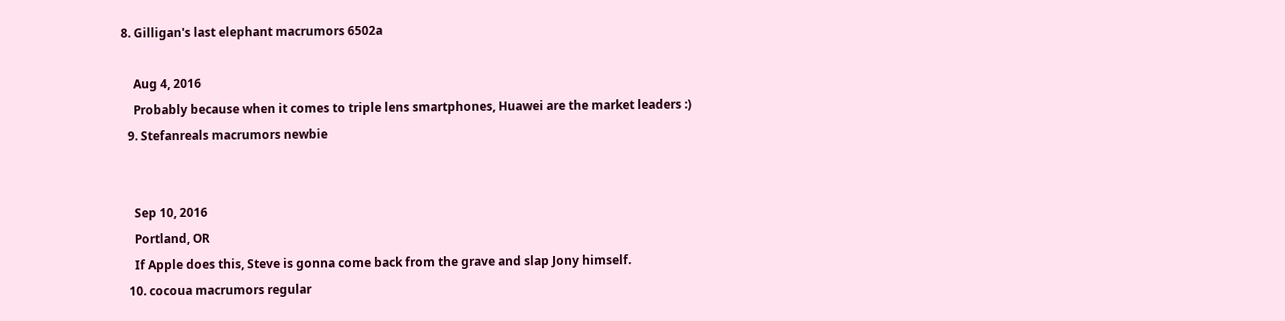8. Gilligan's last elephant macrumors 6502a

    Aug 4, 2016
    Probably because when it comes to triple lens smartphones, Huawei are the market leaders :)
  9. Stefanreals macrumors newbie


    Sep 10, 2016
    Portland, OR
    If Apple does this, Steve is gonna come back from the grave and slap Jony himself.
  10. cocoua macrumors regular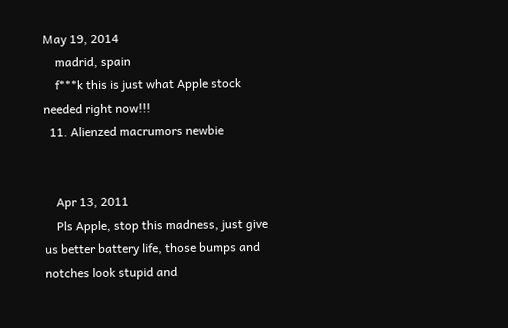May 19, 2014
    madrid, spain
    f***k this is just what Apple stock needed right now!!!
  11. Alienzed macrumors newbie


    Apr 13, 2011
    Pls Apple, stop this madness, just give us better battery life, those bumps and notches look stupid and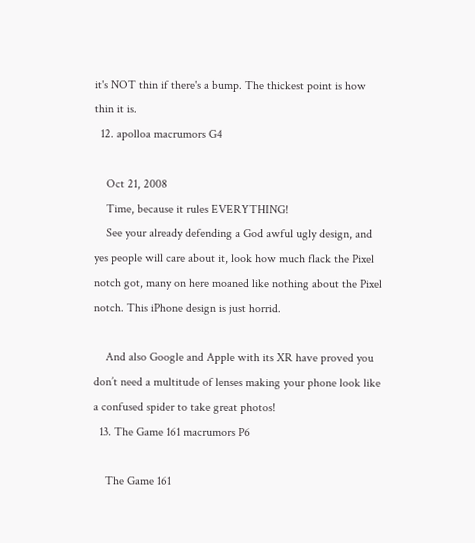it's NOT thin if there's a bump. The thickest point is how thin it is.
  12. apolloa macrumors G4

    Oct 21, 2008
    Time, because it rules EVERYTHING!
    See your already defending a God awful ugly design, and yes people will care about it, look how much flack the Pixel notch got, many on here moaned like nothing about the Pixel notch. This iPhone design is just horrid.

    And also Google and Apple with its XR have proved you don’t need a multitude of lenses making your phone look like a confused spider to take great photos!
  13. The Game 161 macrumors P6

    The Game 161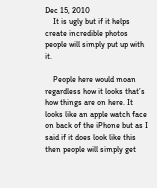Dec 15, 2010
    It is ugly but if it helps create incredible photos people will simply put up with it.

    People here would moan regardless how it looks that’s how things are on here. It looks like an apple watch face on back of the iPhone but as I said if it does look like this then people will simply get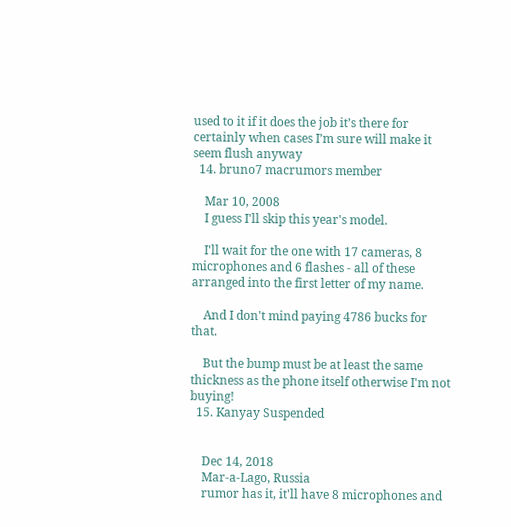used to it if it does the job it’s there for certainly when cases I’m sure will make it seem flush anyway
  14. bruno7 macrumors member

    Mar 10, 2008
    I guess I'll skip this year's model.

    I'll wait for the one with 17 cameras, 8 microphones and 6 flashes - all of these arranged into the first letter of my name.

    And I don't mind paying 4786 bucks for that.

    But the bump must be at least the same thickness as the phone itself otherwise I'm not buying!
  15. Kanyay Suspended


    Dec 14, 2018
    Mar-a-Lago, Russia
    rumor has it, it'll have 8 microphones and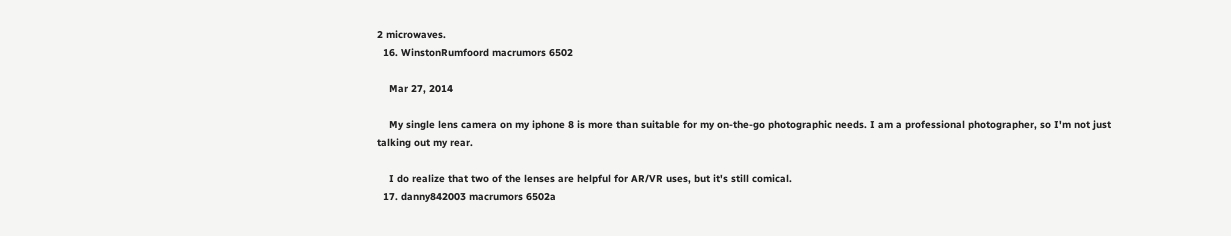2 microwaves.
  16. WinstonRumfoord macrumors 6502

    Mar 27, 2014

    My single lens camera on my iphone 8 is more than suitable for my on-the-go photographic needs. I am a professional photographer, so I'm not just talking out my rear.

    I do realize that two of the lenses are helpful for AR/VR uses, but it's still comical.
  17. danny842003 macrumors 6502a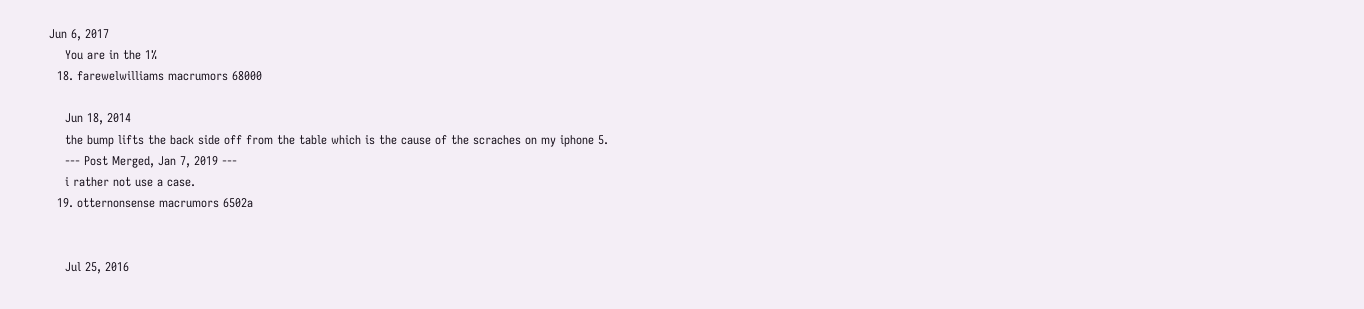Jun 6, 2017
    You are in the 1%
  18. farewelwilliams macrumors 68000

    Jun 18, 2014
    the bump lifts the back side off from the table which is the cause of the scraches on my iphone 5.
    --- Post Merged, Jan 7, 2019 ---
    i rather not use a case.
  19. otternonsense macrumors 6502a


    Jul 25, 2016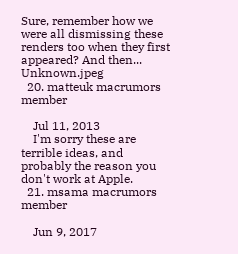Sure, remember how we were all dismissing these renders too when they first appeared? And then... Unknown.jpeg
  20. matteuk macrumors member

    Jul 11, 2013
    I'm sorry these are terrible ideas, and probably the reason you don't work at Apple.
  21. msama macrumors member

    Jun 9, 2017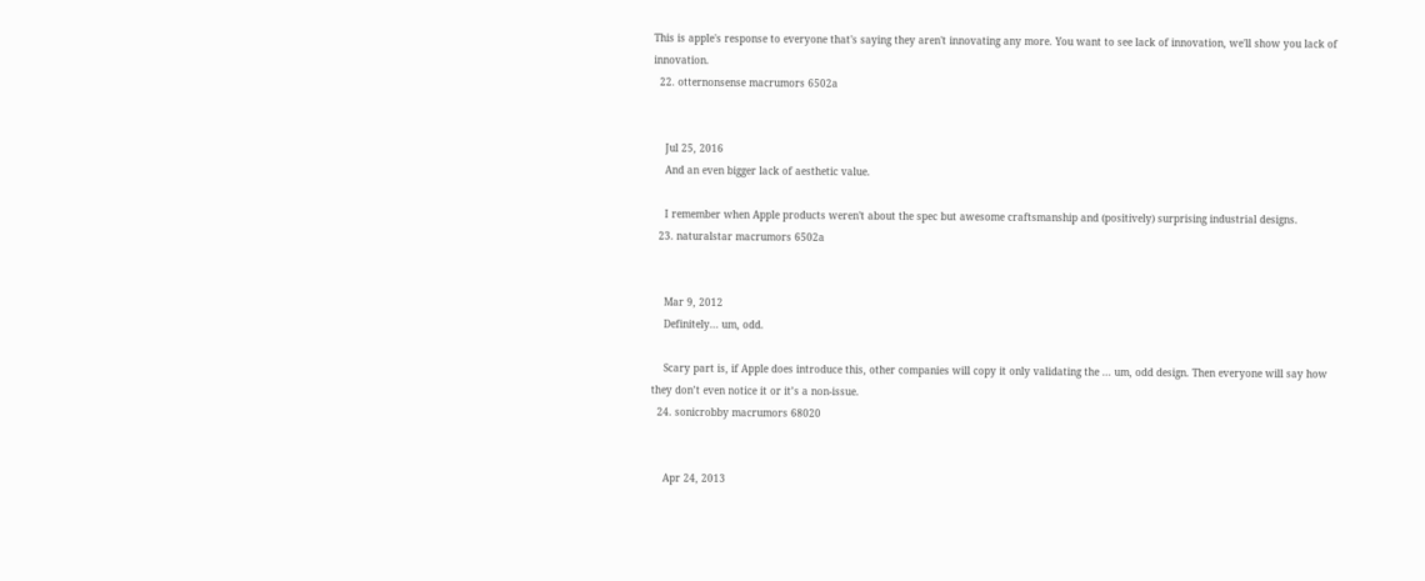This is apple's response to everyone that's saying they aren't innovating any more. You want to see lack of innovation, we'll show you lack of innovation.
  22. otternonsense macrumors 6502a


    Jul 25, 2016
    And an even bigger lack of aesthetic value.

    I remember when Apple products weren't about the spec but awesome craftsmanship and (positively) surprising industrial designs.
  23. naturalstar macrumors 6502a


    Mar 9, 2012
    Definitely... um, odd.

    Scary part is, if Apple does introduce this, other companies will copy it only validating the ... um, odd design. Then everyone will say how they don’t even notice it or it’s a non-issue.
  24. sonicrobby macrumors 68020


    Apr 24, 2013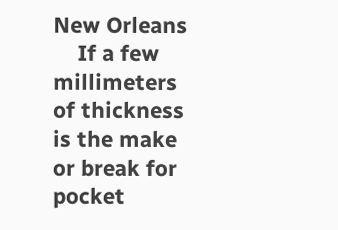New Orleans
    If a few millimeters of thickness is the make or break for pocket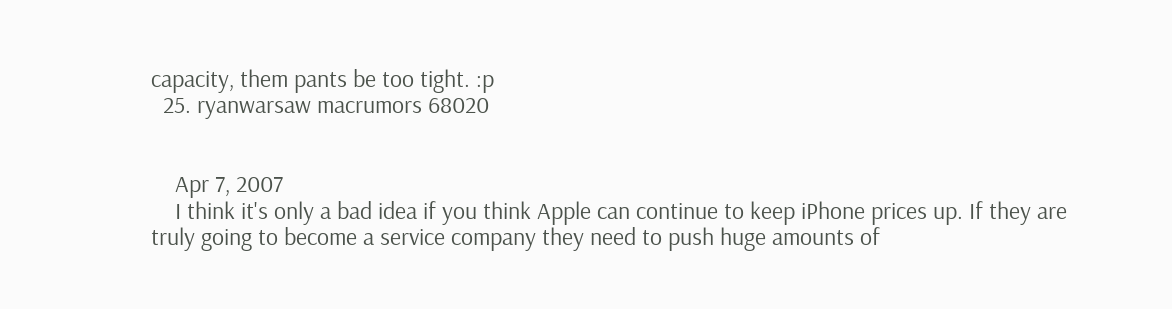capacity, them pants be too tight. :p
  25. ryanwarsaw macrumors 68020


    Apr 7, 2007
    I think it's only a bad idea if you think Apple can continue to keep iPhone prices up. If they are truly going to become a service company they need to push huge amounts of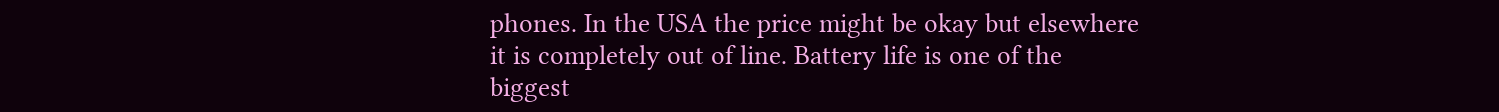phones. In the USA the price might be okay but elsewhere it is completely out of line. Battery life is one of the biggest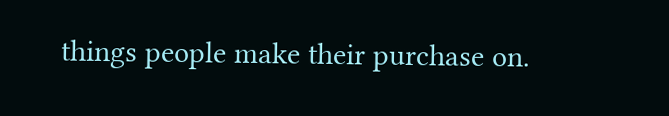things people make their purchase on.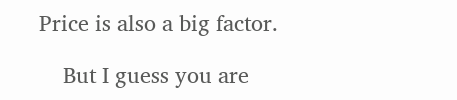Price is also a big factor.

    But I guess you are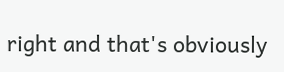right and that's obviously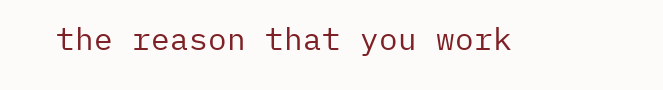the reason that you work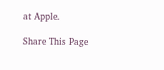at Apple.

Share This Page